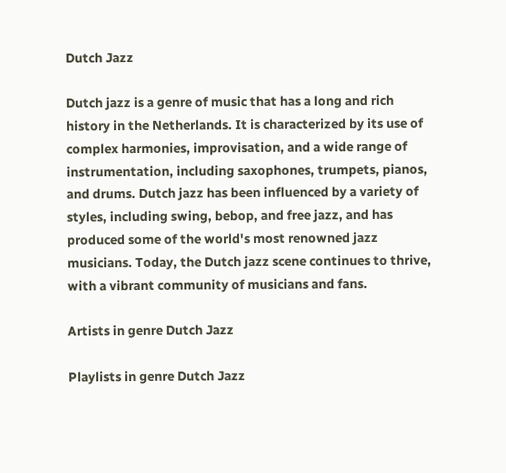Dutch Jazz

Dutch jazz is a genre of music that has a long and rich history in the Netherlands. It is characterized by its use of complex harmonies, improvisation, and a wide range of instrumentation, including saxophones, trumpets, pianos, and drums. Dutch jazz has been influenced by a variety of styles, including swing, bebop, and free jazz, and has produced some of the world's most renowned jazz musicians. Today, the Dutch jazz scene continues to thrive, with a vibrant community of musicians and fans.

Artists in genre Dutch Jazz

Playlists in genre Dutch Jazz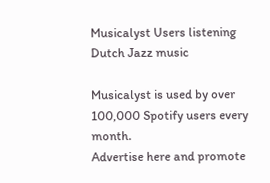Musicalyst Users listening Dutch Jazz music

Musicalyst is used by over 100,000 Spotify users every month.
Advertise here and promote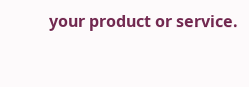your product or service.